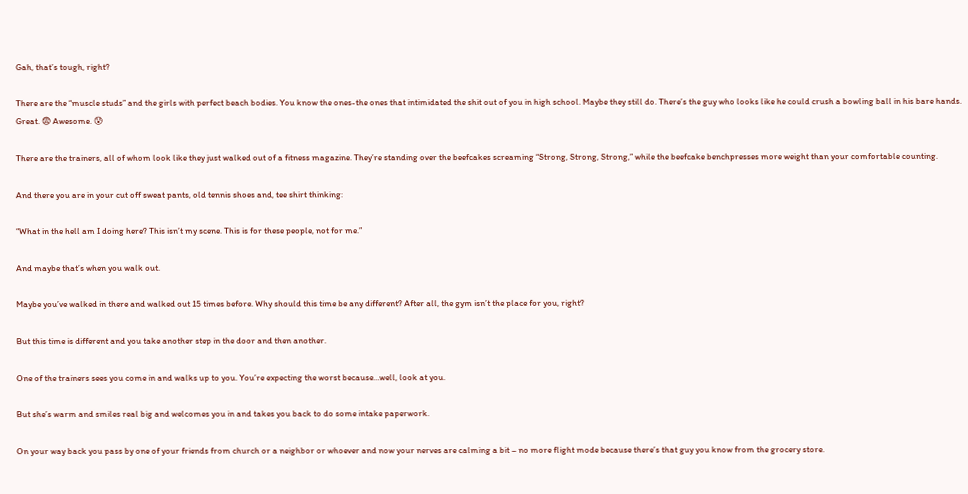Gah, that’s tough, right?

There are the “muscle studs” and the girls with perfect beach bodies. You know the ones-the ones that intimidated the shit out of you in high school. Maybe they still do. There’s the guy who looks like he could crush a bowling ball in his bare hands. Great. 😨 Awesome. 😰

There are the trainers, all of whom look like they just walked out of a fitness magazine. They’re standing over the beefcakes screaming “Strong, Strong, Strong,” while the beefcake benchpresses more weight than your comfortable counting.

And there you are in your cut off sweat pants, old tennis shoes and, tee shirt thinking:

“What in the hell am I doing here? This isn’t my scene. This is for these people, not for me.”

And maybe that’s when you walk out.

Maybe you’ve walked in there and walked out 15 times before. Why should this time be any different? After all, the gym isn’t the place for you, right?

But this time is different and you take another step in the door and then another.

One of the trainers sees you come in and walks up to you. You’re expecting the worst because…well, look at you.

But she’s warm and smiles real big and welcomes you in and takes you back to do some intake paperwork.

On your way back you pass by one of your friends from church or a neighbor or whoever and now your nerves are calming a bit – no more flight mode because there’s that guy you know from the grocery store.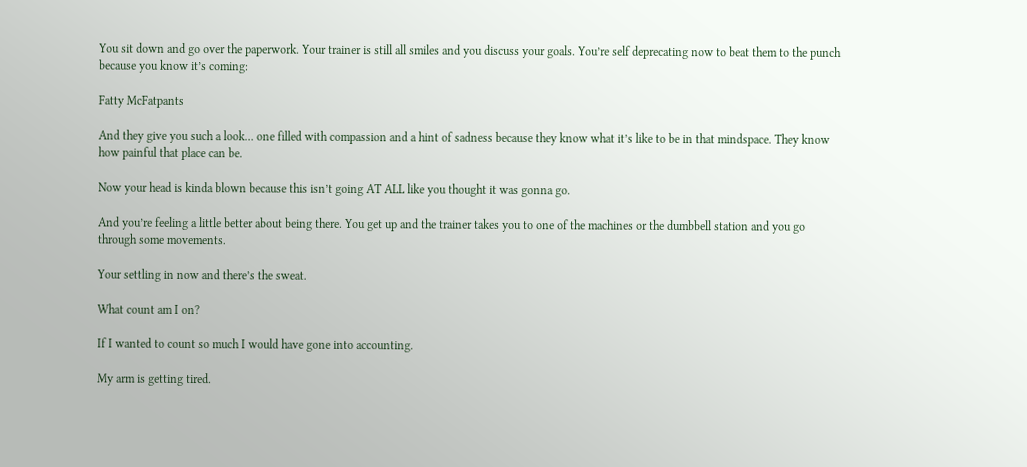You sit down and go over the paperwork. Your trainer is still all smiles and you discuss your goals. You’re self deprecating now to beat them to the punch because you know it’s coming:

Fatty McFatpants

And they give you such a look… one filled with compassion and a hint of sadness because they know what it’s like to be in that mindspace. They know how painful that place can be.

Now your head is kinda blown because this isn’t going AT ALL like you thought it was gonna go.

And you’re feeling a little better about being there. You get up and the trainer takes you to one of the machines or the dumbbell station and you go through some movements.

Your settling in now and there’s the sweat.

What count am I on?

If I wanted to count so much I would have gone into accounting.

My arm is getting tired.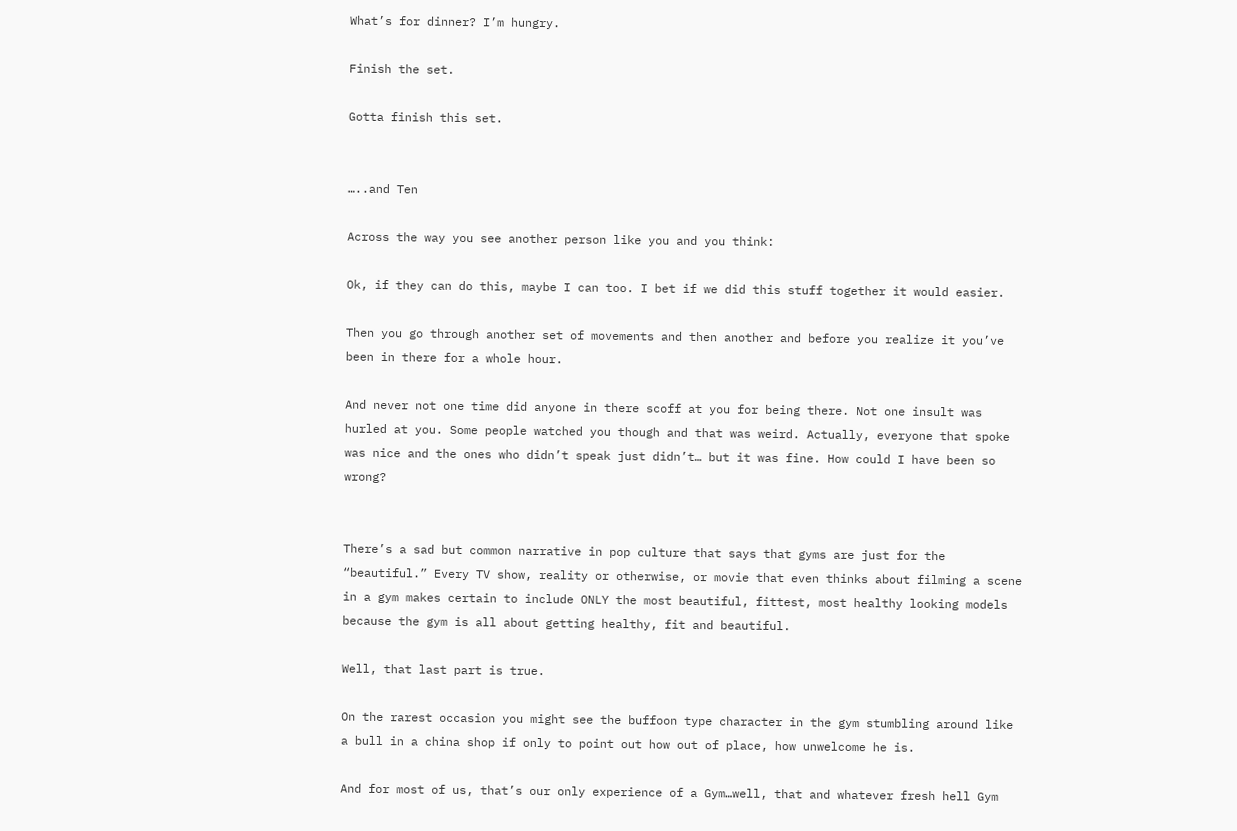What’s for dinner? I’m hungry.

Finish the set.

Gotta finish this set.


…..and Ten

Across the way you see another person like you and you think:

Ok, if they can do this, maybe I can too. I bet if we did this stuff together it would easier.

Then you go through another set of movements and then another and before you realize it you’ve been in there for a whole hour.

And never not one time did anyone in there scoff at you for being there. Not one insult was hurled at you. Some people watched you though and that was weird. Actually, everyone that spoke was nice and the ones who didn’t speak just didn’t… but it was fine. How could I have been so wrong?


There’s a sad but common narrative in pop culture that says that gyms are just for the “beautiful.” Every TV show, reality or otherwise, or movie that even thinks about filming a scene in a gym makes certain to include ONLY the most beautiful, fittest, most healthy looking models because the gym is all about getting healthy, fit and beautiful.

Well, that last part is true.

On the rarest occasion you might see the buffoon type character in the gym stumbling around like a bull in a china shop if only to point out how out of place, how unwelcome he is.

And for most of us, that’s our only experience of a Gym…well, that and whatever fresh hell Gym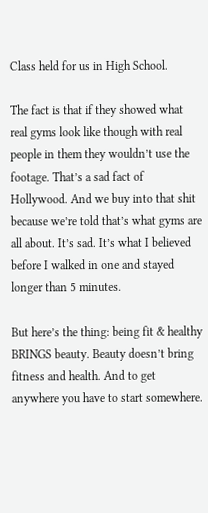Class held for us in High School.

The fact is that if they showed what real gyms look like though with real people in them they wouldn’t use the footage. That’s a sad fact of Hollywood. And we buy into that shit because we’re told that’s what gyms are all about. It’s sad. It’s what I believed before I walked in one and stayed longer than 5 minutes.

But here’s the thing: being fit & healthy BRINGS beauty. Beauty doesn’t bring fitness and health. And to get anywhere you have to start somewhere.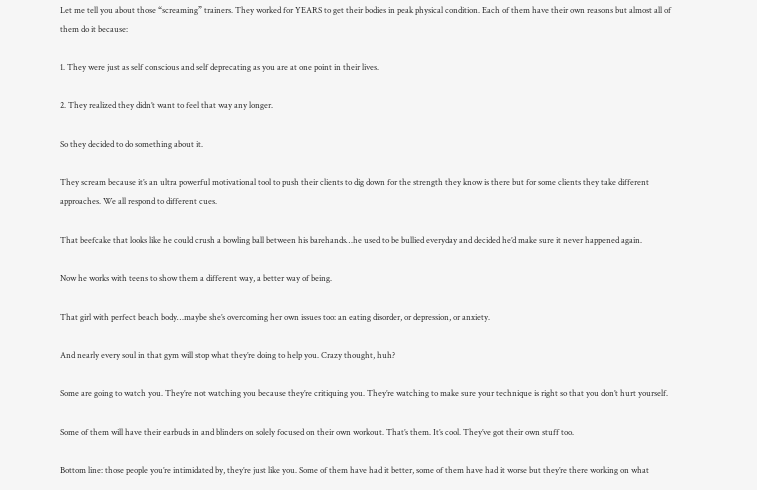Let me tell you about those “screaming” trainers. They worked for YEARS to get their bodies in peak physical condition. Each of them have their own reasons but almost all of them do it because:

1. They were just as self conscious and self deprecating as you are at one point in their lives.

2. They realized they didn’t want to feel that way any longer.

So they decided to do something about it.

They scream because it’s an ultra powerful motivational tool to push their clients to dig down for the strength they know is there but for some clients they take different approaches. We all respond to different cues.

That beefcake that looks like he could crush a bowling ball between his barehands…he used to be bullied everyday and decided he’d make sure it never happened again.

Now he works with teens to show them a different way, a better way of being.

That girl with perfect beach body…maybe she’s overcoming her own issues too: an eating disorder, or depression, or anxiety.

And nearly every soul in that gym will stop what they’re doing to help you. Crazy thought, huh?

Some are going to watch you. They’re not watching you because they’re critiquing you. They’re watching to make sure your technique is right so that you don’t hurt yourself.

Some of them will have their earbuds in and blinders on solely focused on their own workout. That’s them. It’s cool. They’ve got their own stuff too.

Bottom line: those people you’re intimidated by, they’re just like you. Some of them have had it better, some of them have had it worse but they’re there working on what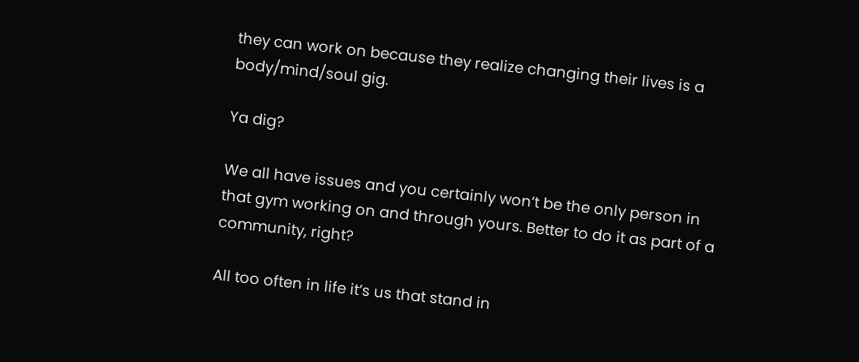they can work on because they realize changing their lives is a body/mind/soul gig.

Ya dig?

We all have issues and you certainly won’t be the only person in that gym working on and through yours. Better to do it as part of a community, right?

All too often in life it’s us that stand in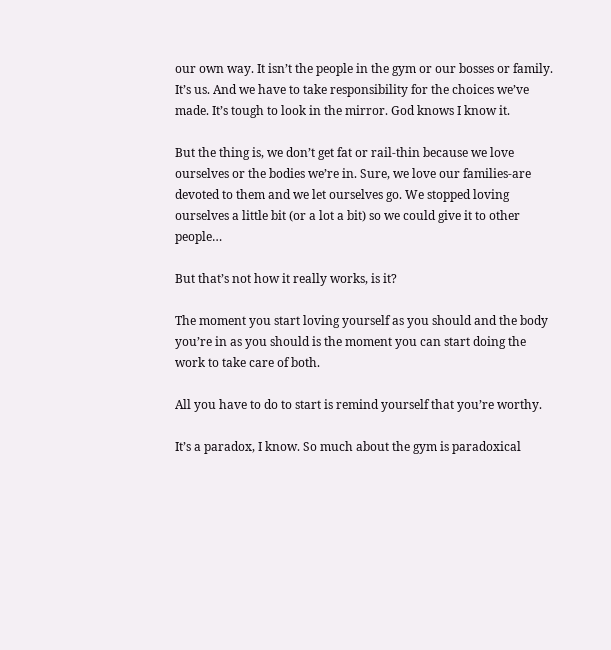our own way. It isn’t the people in the gym or our bosses or family. It’s us. And we have to take responsibility for the choices we’ve made. It’s tough to look in the mirror. God knows I know it.

But the thing is, we don’t get fat or rail-thin because we love ourselves or the bodies we’re in. Sure, we love our families-are devoted to them and we let ourselves go. We stopped loving ourselves a little bit (or a lot a bit) so we could give it to other people…

But that’s not how it really works, is it?

The moment you start loving yourself as you should and the body you’re in as you should is the moment you can start doing the work to take care of both.

All you have to do to start is remind yourself that you’re worthy.

It’s a paradox, I know. So much about the gym is paradoxical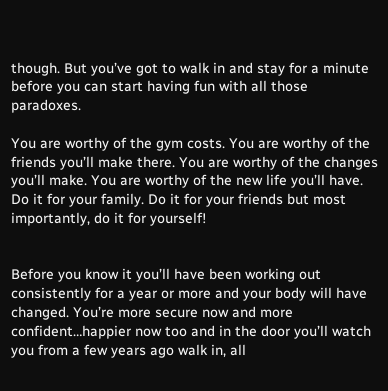though. But you’ve got to walk in and stay for a minute before you can start having fun with all those paradoxes.

You are worthy of the gym costs. You are worthy of the friends you’ll make there. You are worthy of the changes you’ll make. You are worthy of the new life you’ll have. Do it for your family. Do it for your friends but most importantly, do it for yourself!


Before you know it you’ll have been working out consistently for a year or more and your body will have changed. You’re more secure now and more confident…happier now too and in the door you’ll watch you from a few years ago walk in, all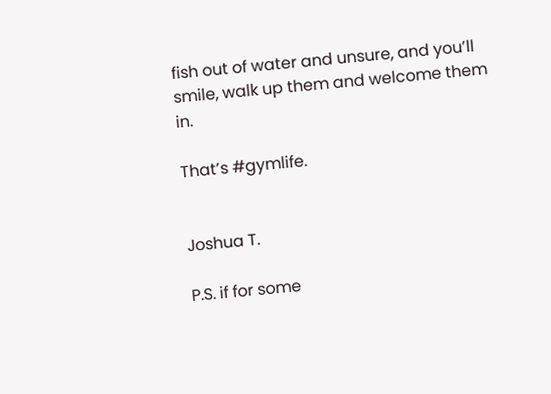fish out of water and unsure, and you’ll smile, walk up them and welcome them in.

That’s #gymlife.


Joshua T.

P.S. if for some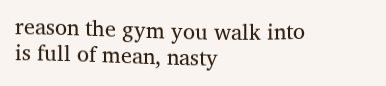reason the gym you walk into is full of mean, nasty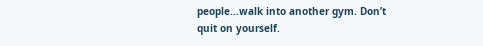people…walk into another gym. Don’t quit on yourself.